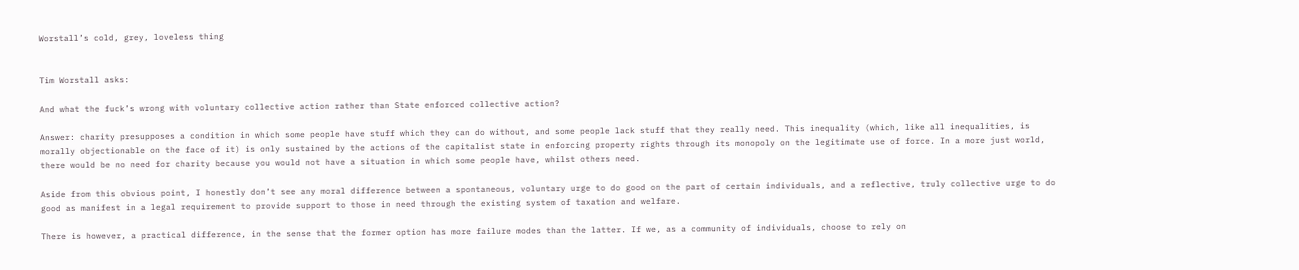Worstall’s cold, grey, loveless thing


Tim Worstall asks:

And what the fuck’s wrong with voluntary collective action rather than State enforced collective action?

Answer: charity presupposes a condition in which some people have stuff which they can do without, and some people lack stuff that they really need. This inequality (which, like all inequalities, is morally objectionable on the face of it) is only sustained by the actions of the capitalist state in enforcing property rights through its monopoly on the legitimate use of force. In a more just world, there would be no need for charity because you would not have a situation in which some people have, whilst others need.

Aside from this obvious point, I honestly don’t see any moral difference between a spontaneous, voluntary urge to do good on the part of certain individuals, and a reflective, truly collective urge to do good as manifest in a legal requirement to provide support to those in need through the existing system of taxation and welfare.

There is however, a practical difference, in the sense that the former option has more failure modes than the latter. If we, as a community of individuals, choose to rely on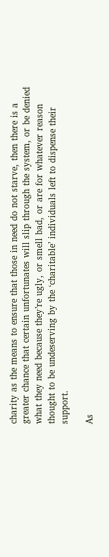charity as the means to ensure that those in need do not starve, then there is a greater chance that certain unfortunates will slip through the system, or be denied what they need because they’re ugly, or smell bad, or are for whatever reason thought to be undeserving by the ‘charitable’ individuals left to dispense their support.

As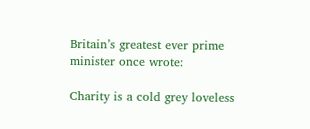Britain’s greatest ever prime minister once wrote:

Charity is a cold grey loveless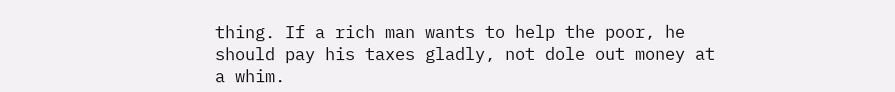thing. If a rich man wants to help the poor, he should pay his taxes gladly, not dole out money at a whim.